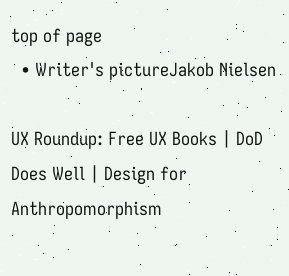top of page
  • Writer's pictureJakob Nielsen

UX Roundup: Free UX Books | DoD Does Well | Design for Anthropomorphism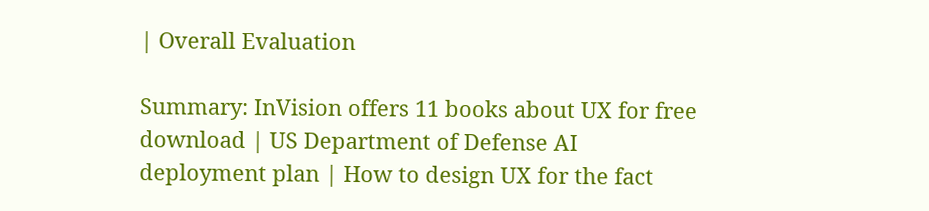| Overall Evaluation

Summary: InVision offers 11 books about UX for free download | US Department of Defense AI deployment plan | How to design UX for the fact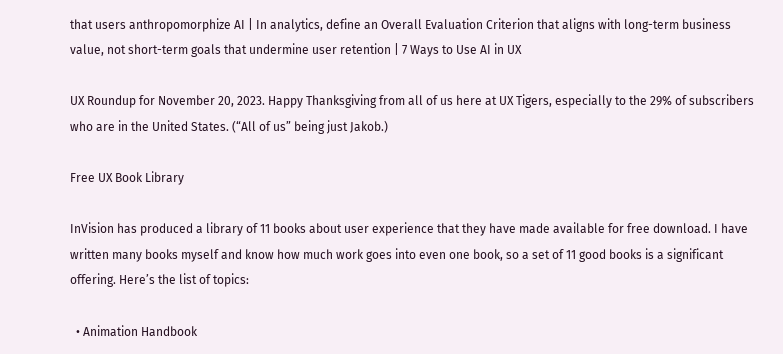that users anthropomorphize AI | In analytics, define an Overall Evaluation Criterion that aligns with long-term business value, not short-term goals that undermine user retention | 7 Ways to Use AI in UX

UX Roundup for November 20, 2023. Happy Thanksgiving from all of us here at UX Tigers, especially to the 29% of subscribers who are in the United States. (“All of us” being just Jakob.)

Free UX Book Library

InVision has produced a library of 11 books about user experience that they have made available for free download. I have written many books myself and know how much work goes into even one book, so a set of 11 good books is a significant offering. Here’s the list of topics:

  • Animation Handbook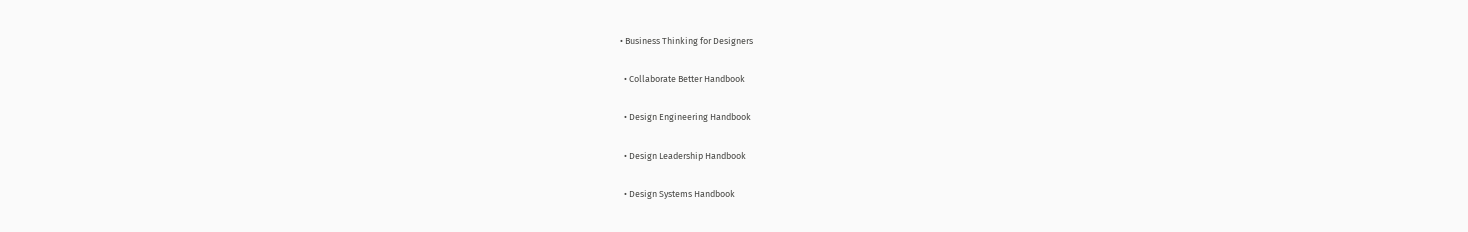• Business Thinking for Designers

  • Collaborate Better Handbook

  • Design Engineering Handbook

  • Design Leadership Handbook

  • Design Systems Handbook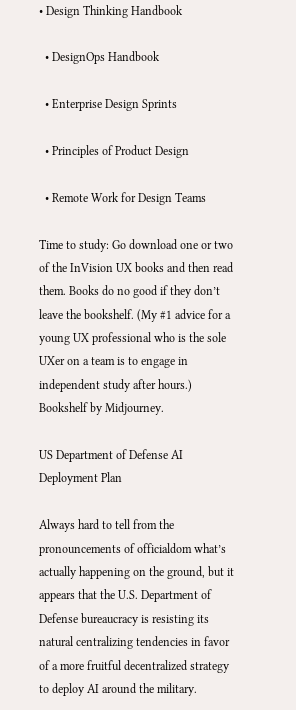• Design Thinking Handbook

  • DesignOps Handbook

  • Enterprise Design Sprints

  • Principles of Product Design

  • Remote Work for Design Teams

Time to study: Go download one or two of the InVision UX books and then read them. Books do no good if they don’t leave the bookshelf. (My #1 advice for a young UX professional who is the sole UXer on a team is to engage in independent study after hours.) Bookshelf by Midjourney.

US Department of Defense AI Deployment Plan

Always hard to tell from the pronouncements of officialdom what’s actually happening on the ground, but it appears that the U.S. Department of Defense bureaucracy is resisting its natural centralizing tendencies in favor of a more fruitful decentralized strategy to deploy AI around the military.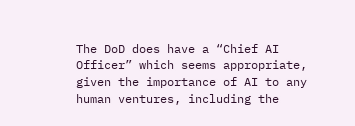The DoD does have a “Chief AI Officer” which seems appropriate, given the importance of AI to any human ventures, including the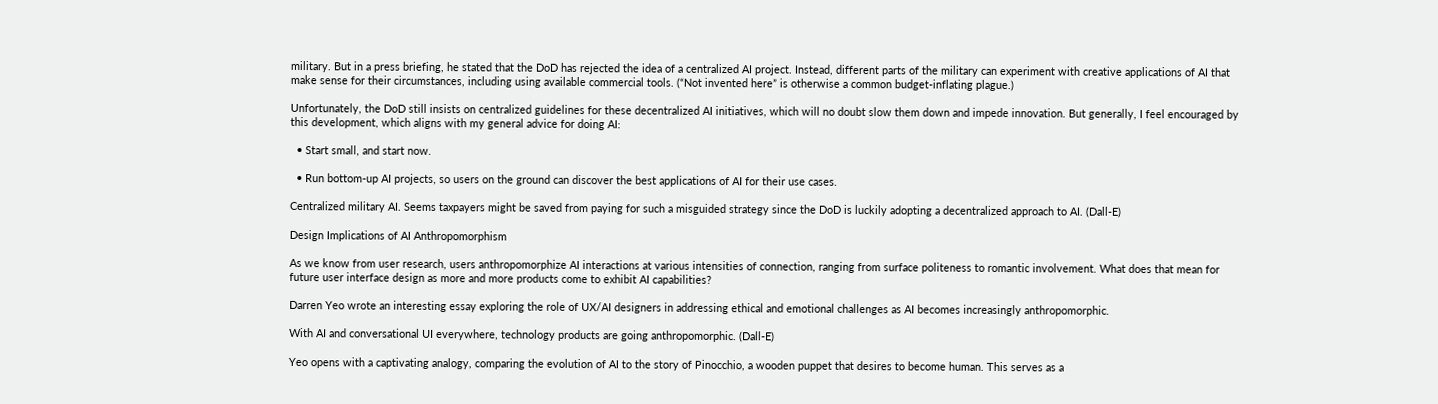military. But in a press briefing, he stated that the DoD has rejected the idea of a centralized AI project. Instead, different parts of the military can experiment with creative applications of AI that make sense for their circumstances, including using available commercial tools. (“Not invented here” is otherwise a common budget-inflating plague.)

Unfortunately, the DoD still insists on centralized guidelines for these decentralized AI initiatives, which will no doubt slow them down and impede innovation. But generally, I feel encouraged by this development, which aligns with my general advice for doing AI:

  • Start small, and start now.

  • Run bottom-up AI projects, so users on the ground can discover the best applications of AI for their use cases.

Centralized military AI. Seems taxpayers might be saved from paying for such a misguided strategy since the DoD is luckily adopting a decentralized approach to AI. (Dall-E)

Design Implications of AI Anthropomorphism

As we know from user research, users anthropomorphize AI interactions at various intensities of connection, ranging from surface politeness to romantic involvement. What does that mean for future user interface design as more and more products come to exhibit AI capabilities?

Darren Yeo wrote an interesting essay exploring the role of UX/AI designers in addressing ethical and emotional challenges as AI becomes increasingly anthropomorphic.

With AI and conversational UI everywhere, technology products are going anthropomorphic. (Dall-E)

Yeo opens with a captivating analogy, comparing the evolution of AI to the story of Pinocchio, a wooden puppet that desires to become human. This serves as a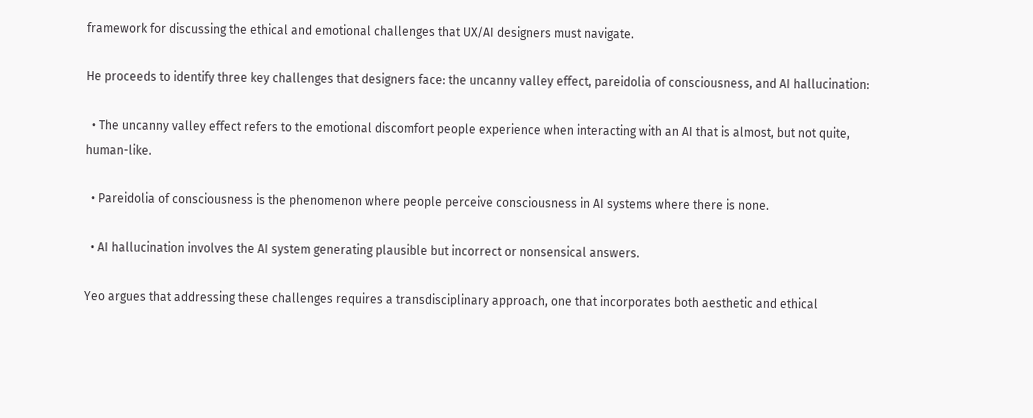framework for discussing the ethical and emotional challenges that UX/AI designers must navigate.

He proceeds to identify three key challenges that designers face: the uncanny valley effect, pareidolia of consciousness, and AI hallucination:

  • The uncanny valley effect refers to the emotional discomfort people experience when interacting with an AI that is almost, but not quite, human-like.

  • Pareidolia of consciousness is the phenomenon where people perceive consciousness in AI systems where there is none.

  • AI hallucination involves the AI system generating plausible but incorrect or nonsensical answers.

Yeo argues that addressing these challenges requires a transdisciplinary approach, one that incorporates both aesthetic and ethical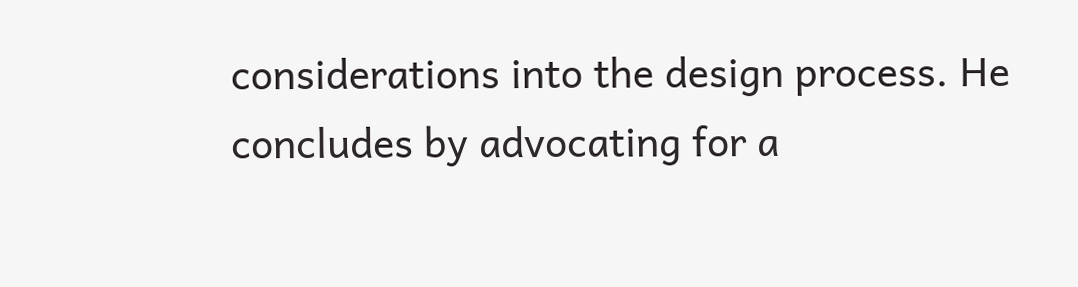considerations into the design process. He concludes by advocating for a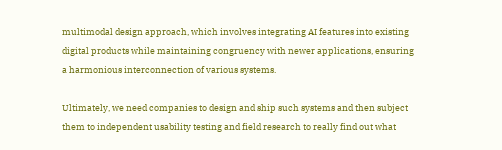multimodal design approach, which involves integrating AI features into existing digital products while maintaining congruency with newer applications, ensuring a harmonious interconnection of various systems.

Ultimately, we need companies to design and ship such systems and then subject them to independent usability testing and field research to really find out what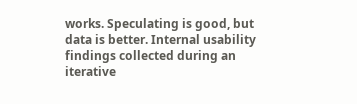works. Speculating is good, but data is better. Internal usability findings collected during an iterative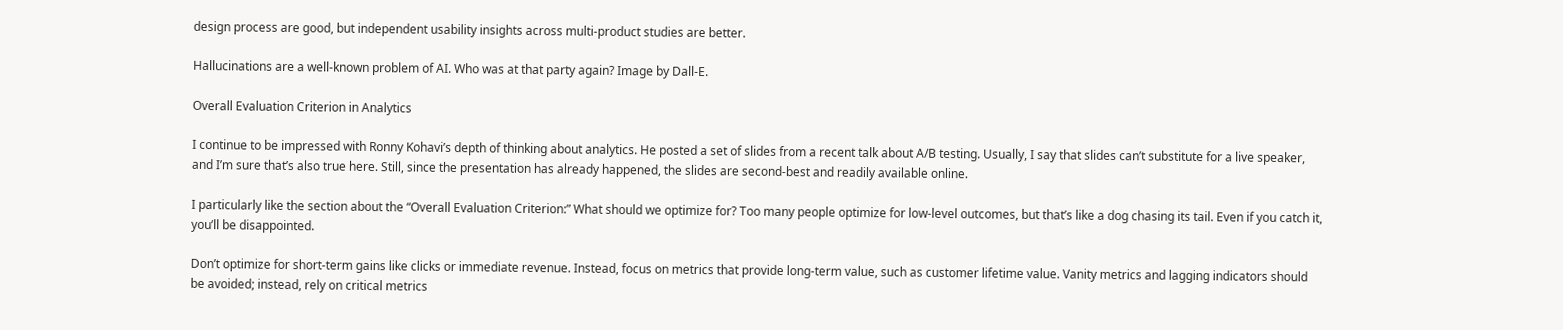design process are good, but independent usability insights across multi-product studies are better.

Hallucinations are a well-known problem of AI. Who was at that party again? Image by Dall-E.

Overall Evaluation Criterion in Analytics

I continue to be impressed with Ronny Kohavi’s depth of thinking about analytics. He posted a set of slides from a recent talk about A/B testing. Usually, I say that slides can’t substitute for a live speaker, and I’m sure that’s also true here. Still, since the presentation has already happened, the slides are second-best and readily available online.

I particularly like the section about the “Overall Evaluation Criterion:” What should we optimize for? Too many people optimize for low-level outcomes, but that’s like a dog chasing its tail. Even if you catch it, you’ll be disappointed.

Don’t optimize for short-term gains like clicks or immediate revenue. Instead, focus on metrics that provide long-term value, such as customer lifetime value. Vanity metrics and lagging indicators should be avoided; instead, rely on critical metrics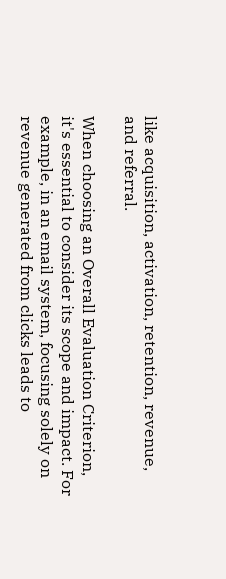like acquisition, activation, retention, revenue, and referral.

When choosing an Overall Evaluation Criterion, it's essential to consider its scope and impact. For example, in an email system, focusing solely on revenue generated from clicks leads to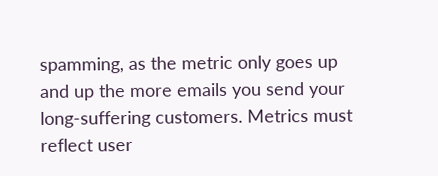spamming, as the metric only goes up and up the more emails you send your long-suffering customers. Metrics must reflect user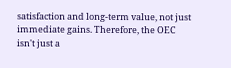satisfaction and long-term value, not just immediate gains. Therefore, the OEC isn't just a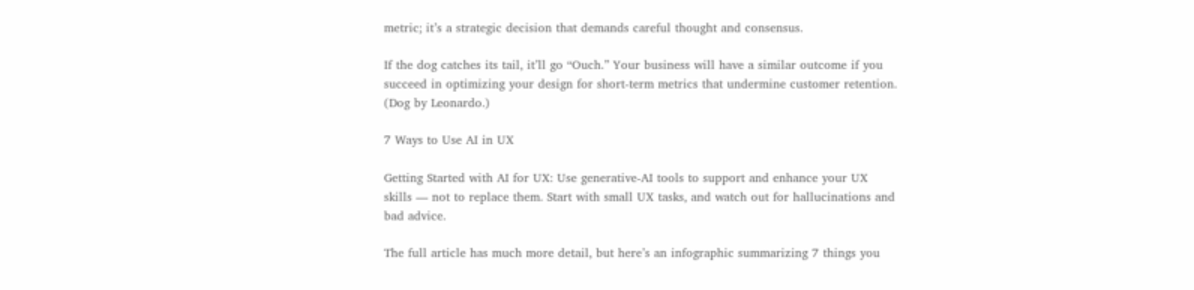metric; it’s a strategic decision that demands careful thought and consensus.

If the dog catches its tail, it’ll go “Ouch.” Your business will have a similar outcome if you succeed in optimizing your design for short-term metrics that undermine customer retention. (Dog by Leonardo.)

7 Ways to Use AI in UX

Getting Started with AI for UX: Use generative-AI tools to support and enhance your UX skills — not to replace them. Start with small UX tasks, and watch out for hallucinations and bad advice.

The full article has much more detail, but here’s an infographic summarizing 7 things you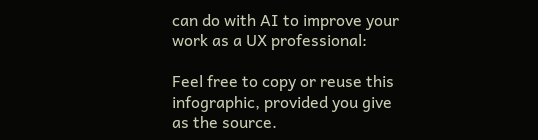can do with AI to improve your work as a UX professional:

Feel free to copy or reuse this infographic, provided you give as the source.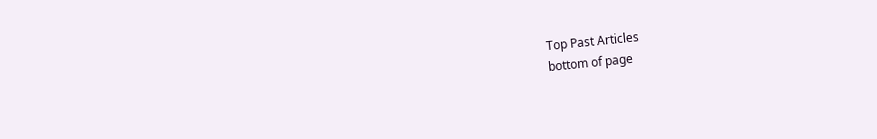Top Past Articles
bottom of page